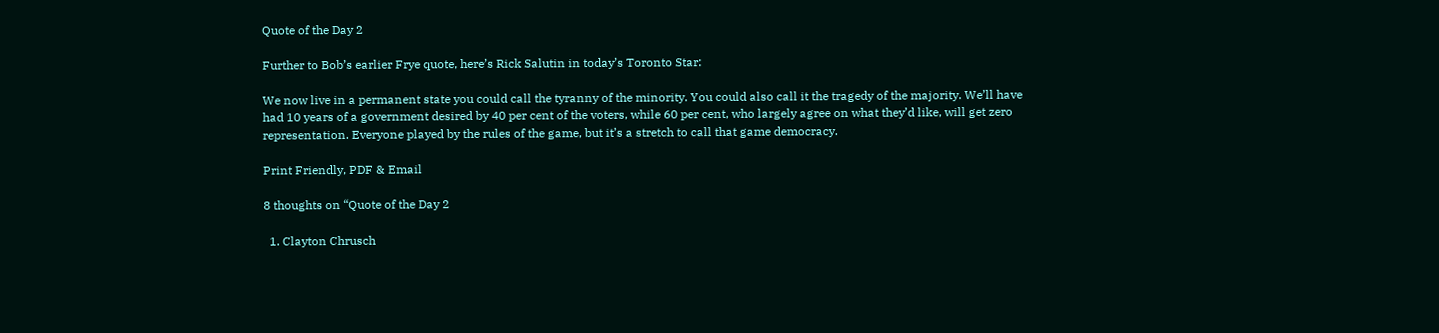Quote of the Day 2

Further to Bob’s earlier Frye quote, here’s Rick Salutin in today’s Toronto Star:

We now live in a permanent state you could call the tyranny of the minority. You could also call it the tragedy of the majority. We’ll have had 10 years of a government desired by 40 per cent of the voters, while 60 per cent, who largely agree on what they’d like, will get zero representation. Everyone played by the rules of the game, but it’s a stretch to call that game democracy.

Print Friendly, PDF & Email

8 thoughts on “Quote of the Day 2

  1. Clayton Chrusch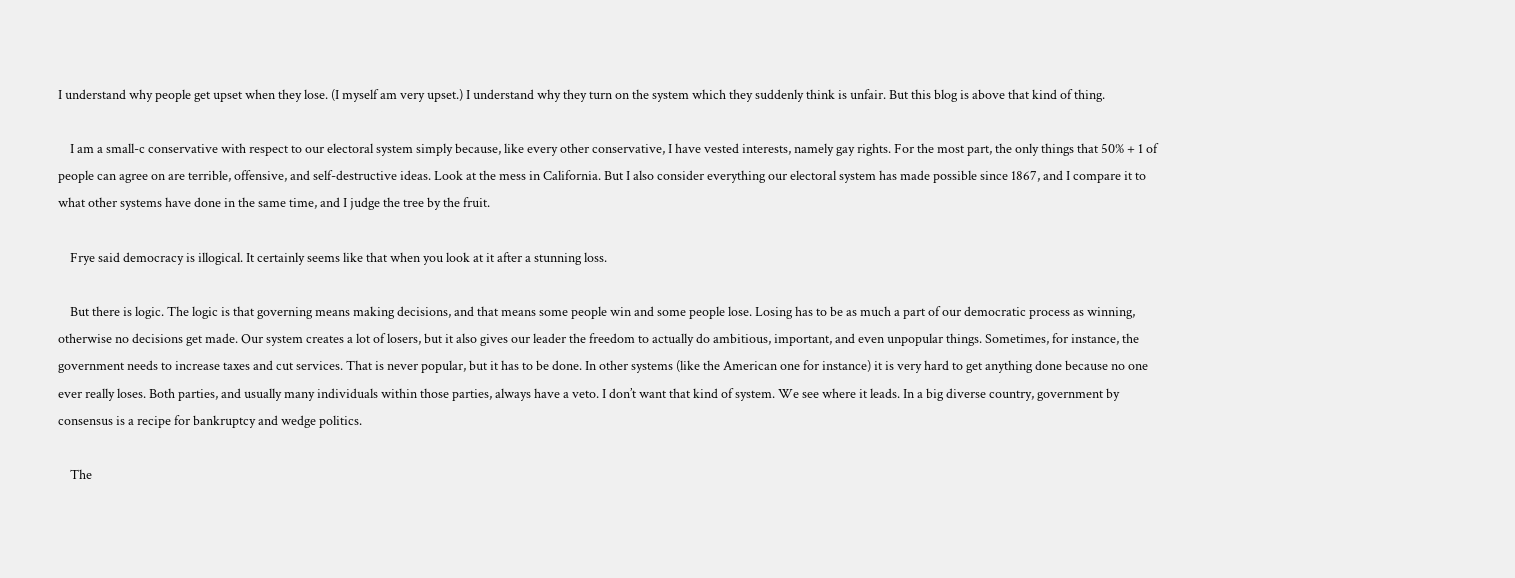I understand why people get upset when they lose. (I myself am very upset.) I understand why they turn on the system which they suddenly think is unfair. But this blog is above that kind of thing.

    I am a small-c conservative with respect to our electoral system simply because, like every other conservative, I have vested interests, namely gay rights. For the most part, the only things that 50% + 1 of people can agree on are terrible, offensive, and self-destructive ideas. Look at the mess in California. But I also consider everything our electoral system has made possible since 1867, and I compare it to what other systems have done in the same time, and I judge the tree by the fruit.

    Frye said democracy is illogical. It certainly seems like that when you look at it after a stunning loss.

    But there is logic. The logic is that governing means making decisions, and that means some people win and some people lose. Losing has to be as much a part of our democratic process as winning, otherwise no decisions get made. Our system creates a lot of losers, but it also gives our leader the freedom to actually do ambitious, important, and even unpopular things. Sometimes, for instance, the government needs to increase taxes and cut services. That is never popular, but it has to be done. In other systems (like the American one for instance) it is very hard to get anything done because no one ever really loses. Both parties, and usually many individuals within those parties, always have a veto. I don’t want that kind of system. We see where it leads. In a big diverse country, government by consensus is a recipe for bankruptcy and wedge politics.

    The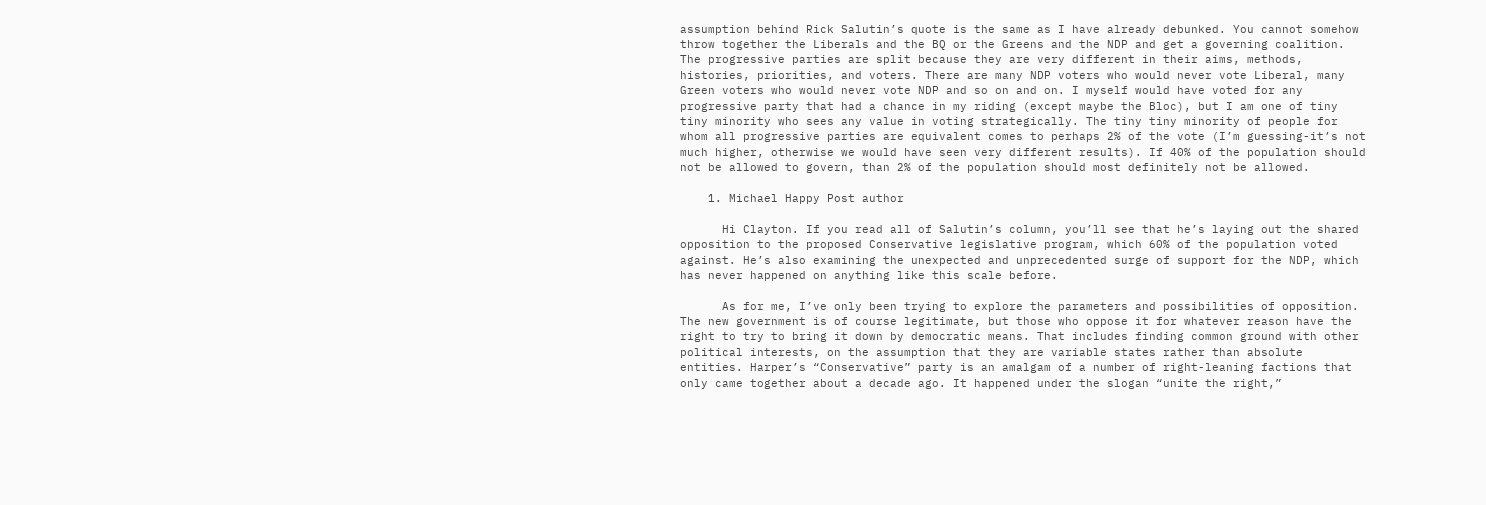assumption behind Rick Salutin’s quote is the same as I have already debunked. You cannot somehow throw together the Liberals and the BQ or the Greens and the NDP and get a governing coalition. The progressive parties are split because they are very different in their aims, methods, histories, priorities, and voters. There are many NDP voters who would never vote Liberal, many Green voters who would never vote NDP and so on and on. I myself would have voted for any progressive party that had a chance in my riding (except maybe the Bloc), but I am one of tiny tiny minority who sees any value in voting strategically. The tiny tiny minority of people for whom all progressive parties are equivalent comes to perhaps 2% of the vote (I’m guessing-it’s not much higher, otherwise we would have seen very different results). If 40% of the population should not be allowed to govern, than 2% of the population should most definitely not be allowed.

    1. Michael Happy Post author

      Hi Clayton. If you read all of Salutin’s column, you’ll see that he’s laying out the shared opposition to the proposed Conservative legislative program, which 60% of the population voted against. He’s also examining the unexpected and unprecedented surge of support for the NDP, which has never happened on anything like this scale before.

      As for me, I’ve only been trying to explore the parameters and possibilities of opposition. The new government is of course legitimate, but those who oppose it for whatever reason have the right to try to bring it down by democratic means. That includes finding common ground with other political interests, on the assumption that they are variable states rather than absolute entities. Harper’s “Conservative” party is an amalgam of a number of right-leaning factions that only came together about a decade ago. It happened under the slogan “unite the right,”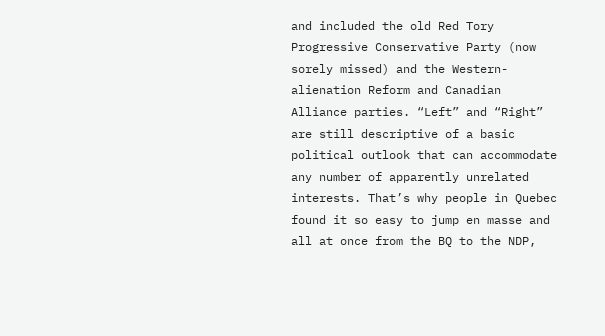and included the old Red Tory Progressive Conservative Party (now sorely missed) and the Western-alienation Reform and Canadian Alliance parties. “Left” and “Right” are still descriptive of a basic political outlook that can accommodate any number of apparently unrelated interests. That’s why people in Quebec found it so easy to jump en masse and all at once from the BQ to the NDP,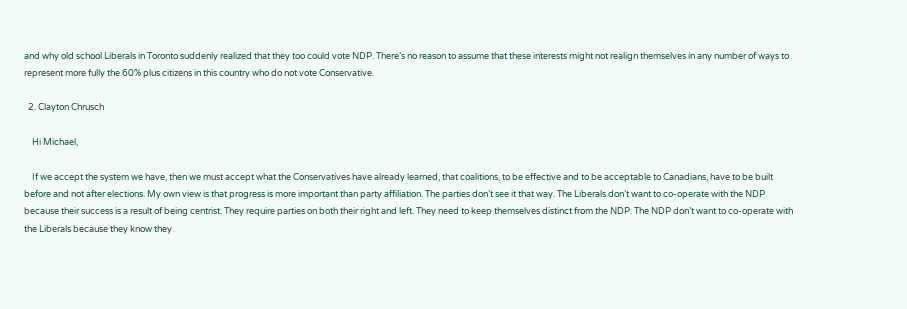and why old school Liberals in Toronto suddenly realized that they too could vote NDP. There’s no reason to assume that these interests might not realign themselves in any number of ways to represent more fully the 60% plus citizens in this country who do not vote Conservative.

  2. Clayton Chrusch

    Hi Michael,

    If we accept the system we have, then we must accept what the Conservatives have already learned, that coalitions, to be effective and to be acceptable to Canadians, have to be built before and not after elections. My own view is that progress is more important than party affiliation. The parties don’t see it that way. The Liberals don’t want to co-operate with the NDP because their success is a result of being centrist. They require parties on both their right and left. They need to keep themselves distinct from the NDP. The NDP don’t want to co-operate with the Liberals because they know they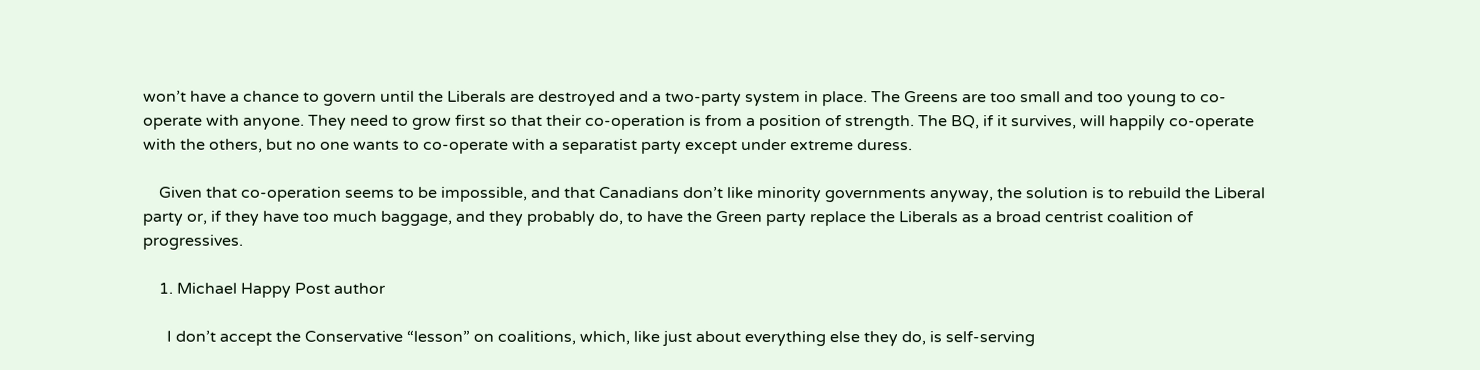won’t have a chance to govern until the Liberals are destroyed and a two-party system in place. The Greens are too small and too young to co-operate with anyone. They need to grow first so that their co-operation is from a position of strength. The BQ, if it survives, will happily co-operate with the others, but no one wants to co-operate with a separatist party except under extreme duress.

    Given that co-operation seems to be impossible, and that Canadians don’t like minority governments anyway, the solution is to rebuild the Liberal party or, if they have too much baggage, and they probably do, to have the Green party replace the Liberals as a broad centrist coalition of progressives.

    1. Michael Happy Post author

      I don’t accept the Conservative “lesson” on coalitions, which, like just about everything else they do, is self-serving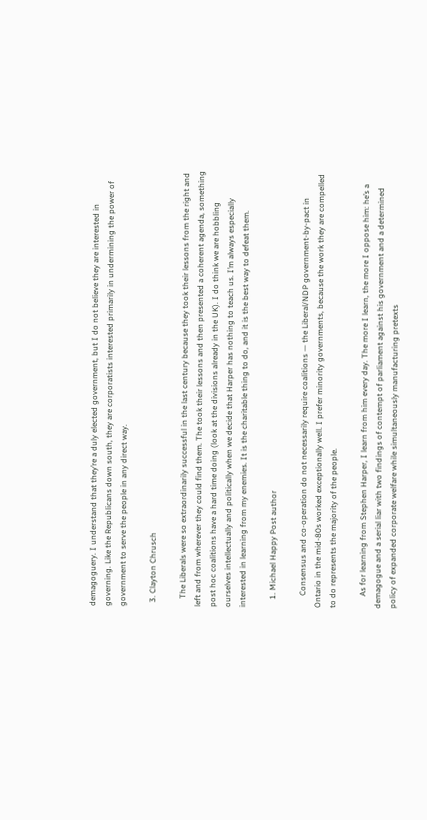demagoguery. I understand that they’re a duly elected government, but I do not believe they are interested in governing. Like the Republicans down south, they are corporatists interested primarily in undermining the power of government to serve the people in any direct way.

  3. Clayton Chrusch

    The Liberals were so extraordinarily successful in the last century because they took their lessons from the right and left and from wherever they could find them. The took their lessons and then presented a coherent agenda, something post hoc coalitions have a hard time doing (look at the divisions already in the UK). I do think we are hobbling ourselves intellectually and politically when we decide that Harper has nothing to teach us. I’m always especially interested in learning from my enemies. It is the charitable thing to do, and it is the best way to defeat them.

    1. Michael Happy Post author

      Consensus and co-operation do not necessarily require coalitions — the Liberal/NDP government-by-pact in Ontario in the mid-80s worked exceptionally well. I prefer minority governments, because the work they are compelled to do represents the majority of the people.

      As for learning from Stephen Harper, I learn from him every day. The more I learn, the more I oppose him: he’s a demagogue and a serial liar with two findings of contempt of parliament against his government and a determined policy of expanded corporate welfare while simultaneously manufacturing pretexts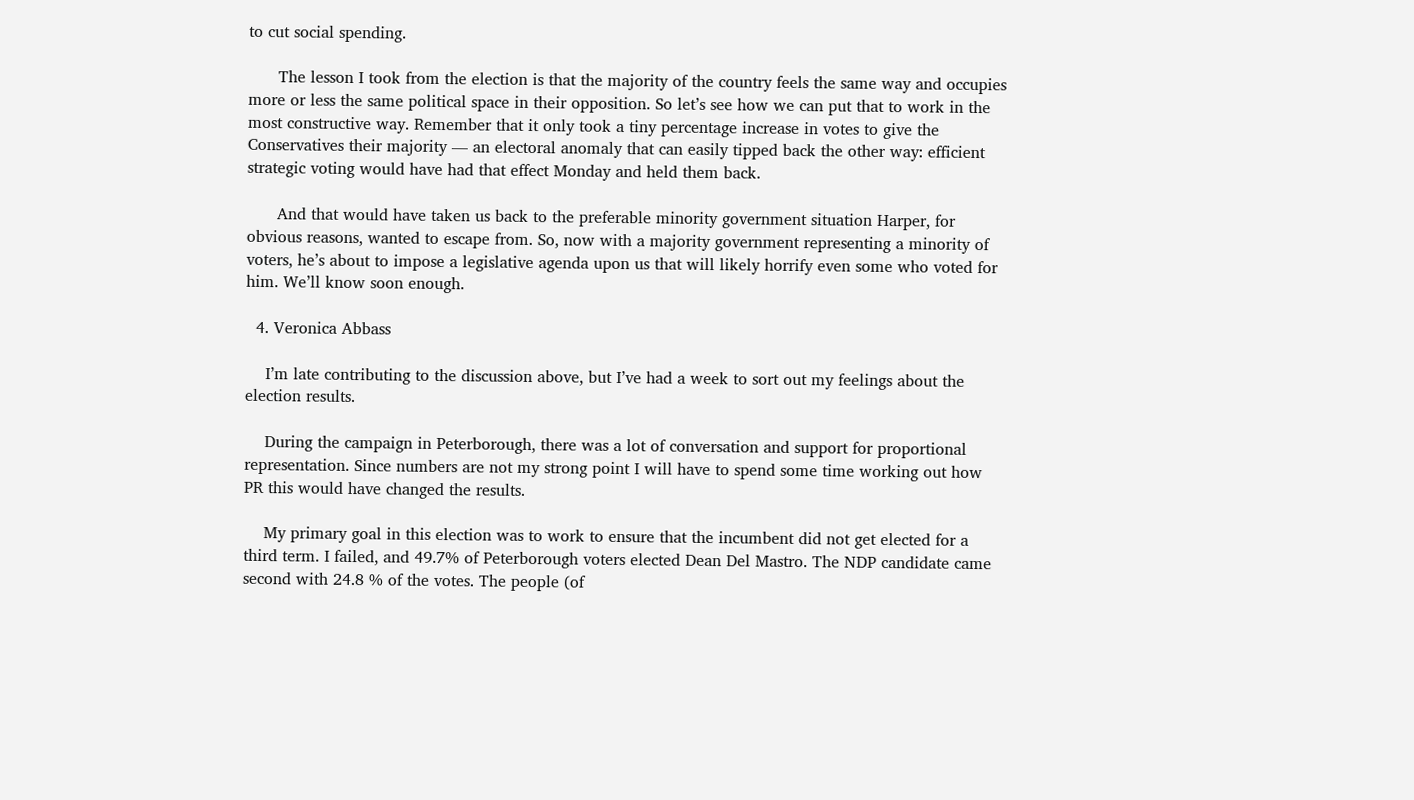to cut social spending.

      The lesson I took from the election is that the majority of the country feels the same way and occupies more or less the same political space in their opposition. So let’s see how we can put that to work in the most constructive way. Remember that it only took a tiny percentage increase in votes to give the Conservatives their majority — an electoral anomaly that can easily tipped back the other way: efficient strategic voting would have had that effect Monday and held them back.

      And that would have taken us back to the preferable minority government situation Harper, for obvious reasons, wanted to escape from. So, now with a majority government representing a minority of voters, he’s about to impose a legislative agenda upon us that will likely horrify even some who voted for him. We’ll know soon enough.

  4. Veronica Abbass

    I’m late contributing to the discussion above, but I’ve had a week to sort out my feelings about the election results.

    During the campaign in Peterborough, there was a lot of conversation and support for proportional representation. Since numbers are not my strong point I will have to spend some time working out how PR this would have changed the results.

    My primary goal in this election was to work to ensure that the incumbent did not get elected for a third term. I failed, and 49.7% of Peterborough voters elected Dean Del Mastro. The NDP candidate came second with 24.8 % of the votes. The people (of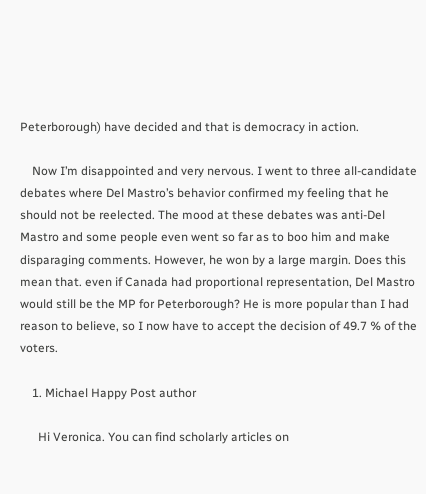Peterborough) have decided and that is democracy in action.

    Now I’m disappointed and very nervous. I went to three all-candidate debates where Del Mastro’s behavior confirmed my feeling that he should not be reelected. The mood at these debates was anti-Del Mastro and some people even went so far as to boo him and make disparaging comments. However, he won by a large margin. Does this mean that. even if Canada had proportional representation, Del Mastro would still be the MP for Peterborough? He is more popular than I had reason to believe, so I now have to accept the decision of 49.7 % of the voters.

    1. Michael Happy Post author

      Hi Veronica. You can find scholarly articles on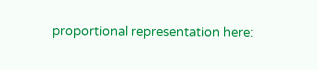proportional representation here: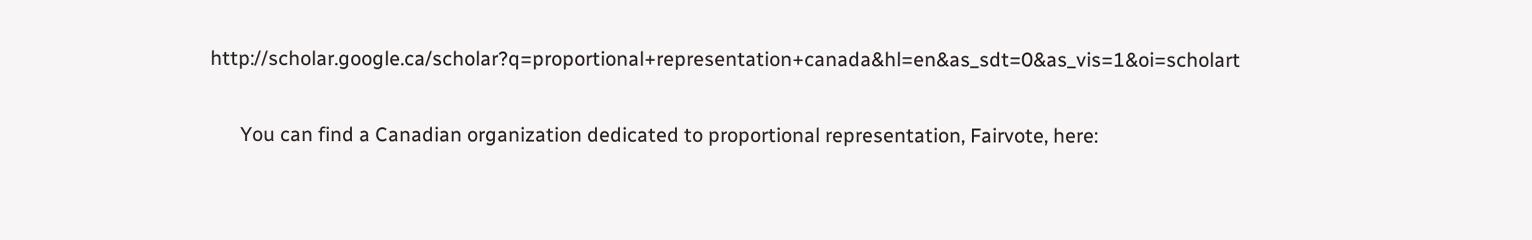http://scholar.google.ca/scholar?q=proportional+representation+canada&hl=en&as_sdt=0&as_vis=1&oi=scholart

      You can find a Canadian organization dedicated to proportional representation, Fairvote, here: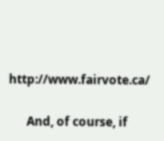http://www.fairvote.ca/

      And, of course, if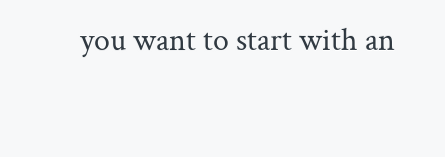you want to start with an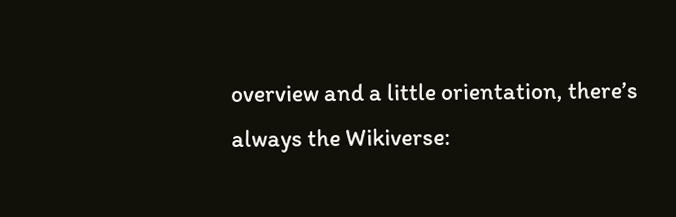overview and a little orientation, there’s always the Wikiverse: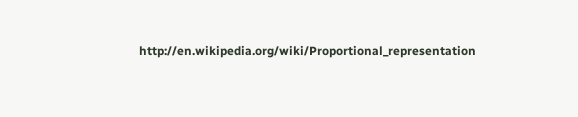http://en.wikipedia.org/wiki/Proportional_representation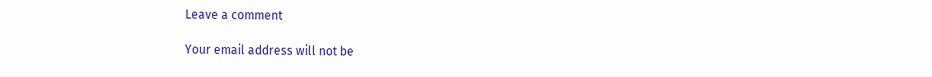Leave a comment

Your email address will not be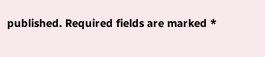published. Required fields are marked *